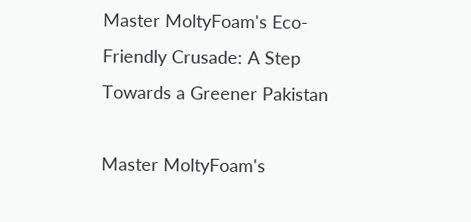Master MoltyFoam's Eco-Friendly Crusade: A Step Towards a Greener Pakistan

Master MoltyFoam's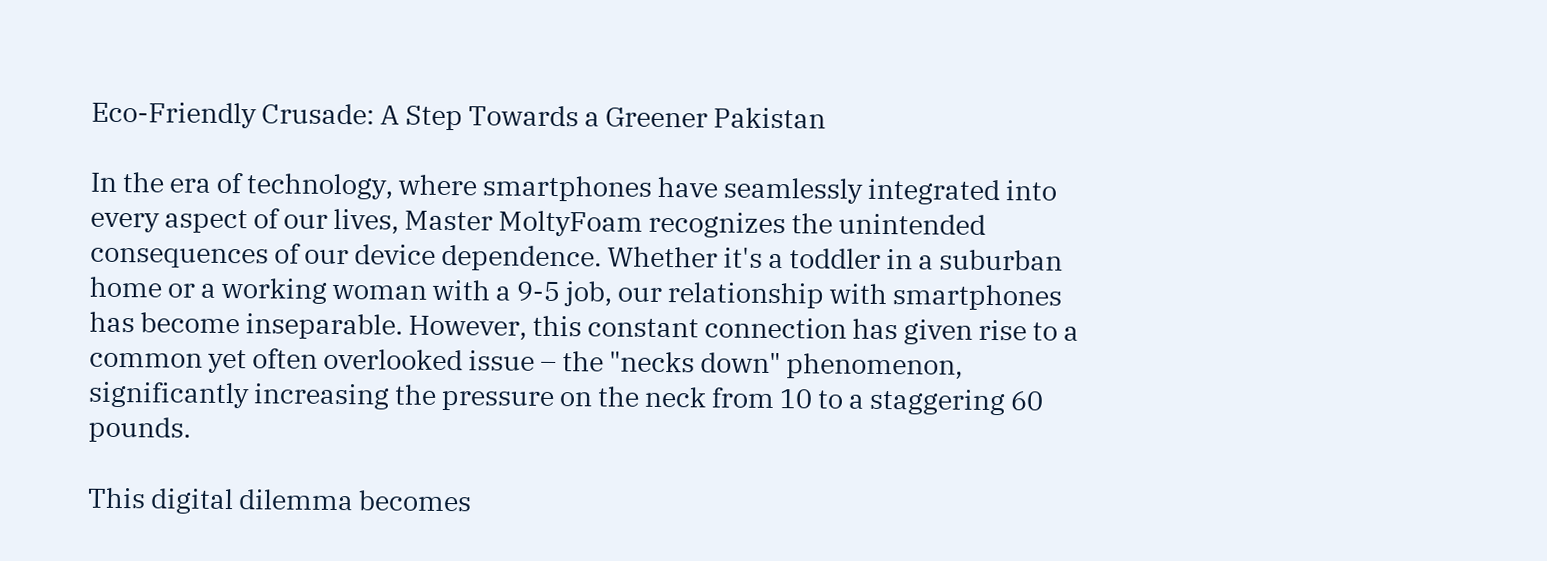Eco-Friendly Crusade: A Step Towards a Greener Pakistan

In the era of technology, where smartphones have seamlessly integrated into every aspect of our lives, Master MoltyFoam recognizes the unintended consequences of our device dependence. Whether it's a toddler in a suburban home or a working woman with a 9-5 job, our relationship with smartphones has become inseparable. However, this constant connection has given rise to a common yet often overlooked issue – the "necks down" phenomenon, significantly increasing the pressure on the neck from 10 to a staggering 60 pounds.

This digital dilemma becomes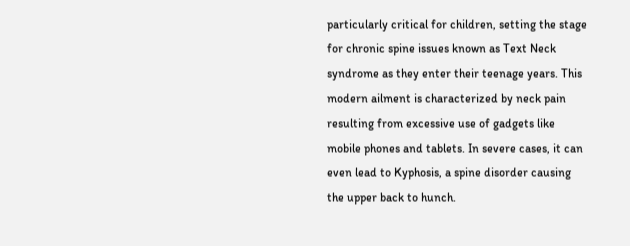particularly critical for children, setting the stage for chronic spine issues known as Text Neck syndrome as they enter their teenage years. This modern ailment is characterized by neck pain resulting from excessive use of gadgets like mobile phones and tablets. In severe cases, it can even lead to Kyphosis, a spine disorder causing the upper back to hunch.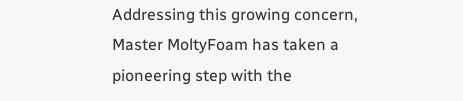Addressing this growing concern, Master MoltyFoam has taken a pioneering step with the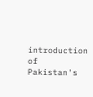introduction of Pakistan's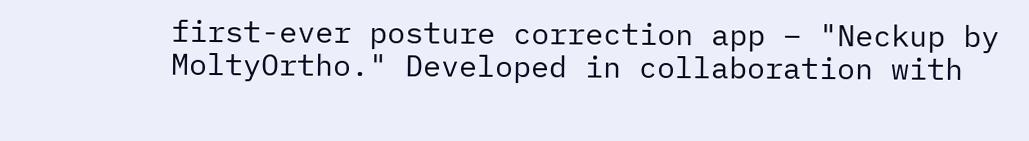first-ever posture correction app – "Neckup by MoltyOrtho." Developed in collaboration with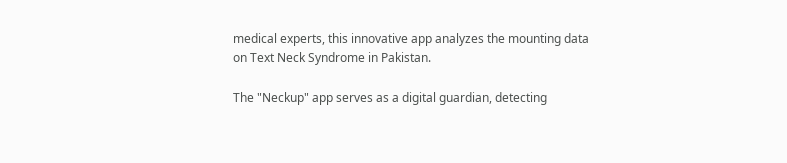medical experts, this innovative app analyzes the mounting data on Text Neck Syndrome in Pakistan.

The "Neckup" app serves as a digital guardian, detecting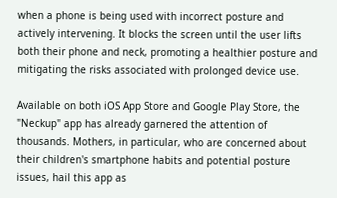when a phone is being used with incorrect posture and actively intervening. It blocks the screen until the user lifts both their phone and neck, promoting a healthier posture and mitigating the risks associated with prolonged device use.

Available on both iOS App Store and Google Play Store, the "Neckup" app has already garnered the attention of thousands. Mothers, in particular, who are concerned about their children's smartphone habits and potential posture issues, hail this app as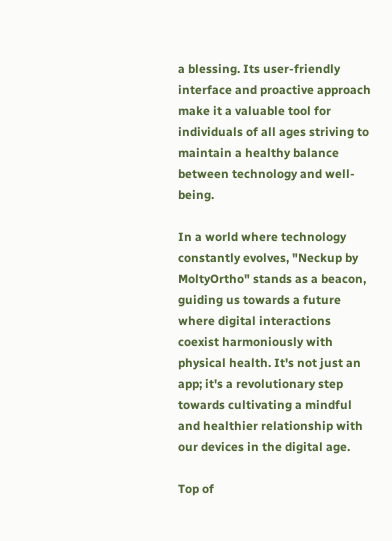a blessing. Its user-friendly interface and proactive approach make it a valuable tool for individuals of all ages striving to maintain a healthy balance between technology and well-being.

In a world where technology constantly evolves, "Neckup by MoltyOrtho" stands as a beacon, guiding us towards a future where digital interactions coexist harmoniously with physical health. It's not just an app; it's a revolutionary step towards cultivating a mindful and healthier relationship with our devices in the digital age.

Top of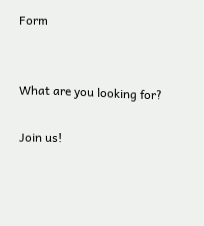Form


What are you looking for?

Join us!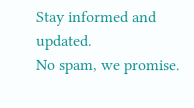Stay informed and updated.
No spam, we promise.